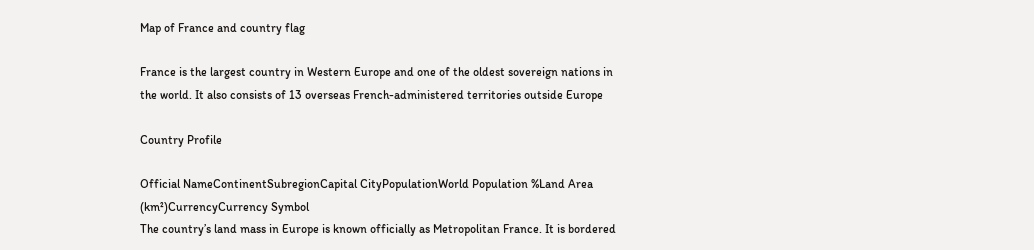Map of France and country flag

France is the largest country in Western Europe and one of the oldest sovereign nations in the world. It also consists of 13 overseas French-administered territories outside Europe

Country Profile

Official NameContinentSubregionCapital CityPopulationWorld Population %Land Area (km²)CurrencyCurrency Symbol
The country’s land mass in Europe is known officially as Metropolitan France. It is bordered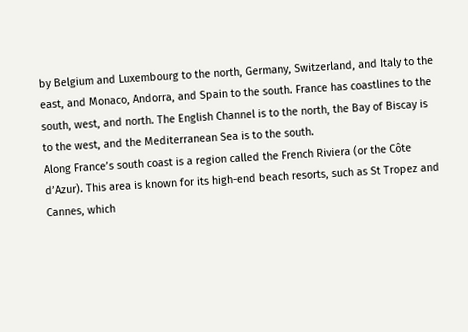by Belgium and Luxembourg to the north, Germany, Switzerland, and Italy to the east, and Monaco, Andorra, and Spain to the south. France has coastlines to the south, west, and north. The English Channel is to the north, the Bay of Biscay is to the west, and the Mediterranean Sea is to the south.
Along France’s south coast is a region called the French Riviera (or the Côte d’Azur). This area is known for its high-end beach resorts, such as St Tropez and Cannes, which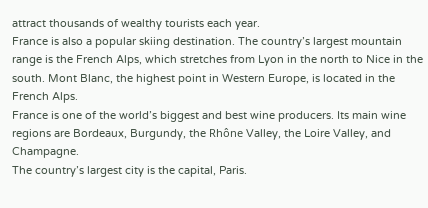attract thousands of wealthy tourists each year.
France is also a popular skiing destination. The country’s largest mountain range is the French Alps, which stretches from Lyon in the north to Nice in the south. Mont Blanc, the highest point in Western Europe, is located in the French Alps.
France is one of the world’s biggest and best wine producers. Its main wine regions are Bordeaux, Burgundy, the Rhône Valley, the Loire Valley, and Champagne.
The country’s largest city is the capital, Paris.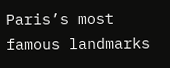Paris’s most famous landmarks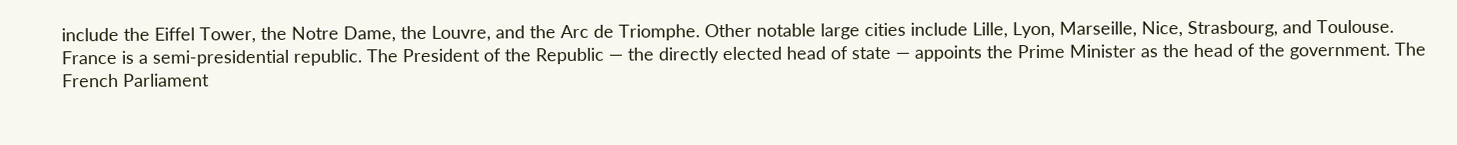include the Eiffel Tower, the Notre Dame, the Louvre, and the Arc de Triomphe. Other notable large cities include Lille, Lyon, Marseille, Nice, Strasbourg, and Toulouse.
France is a semi-presidential republic. The President of the Republic — the directly elected head of state — appoints the Prime Minister as the head of the government. The French Parliament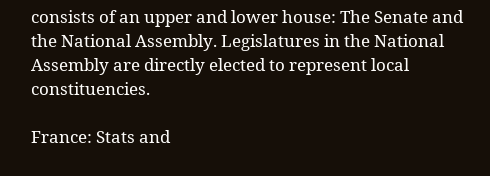consists of an upper and lower house: The Senate and the National Assembly. Legislatures in the National Assembly are directly elected to represent local constituencies.

France: Stats and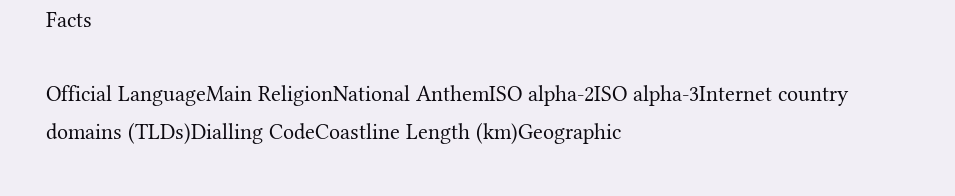Facts

Official LanguageMain ReligionNational AnthemISO alpha-2ISO alpha-3Internet country domains (TLDs)Dialling CodeCoastline Length (km)Geographic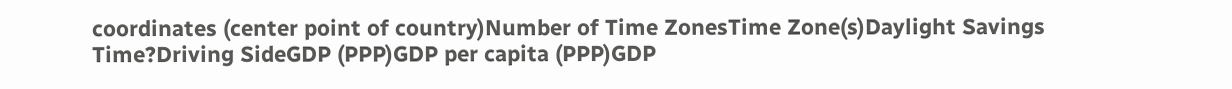coordinates (center point of country)Number of Time ZonesTime Zone(s)Daylight Savings Time?Driving SideGDP (PPP)GDP per capita (PPP)GDP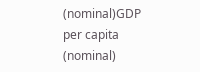(nominal)GDP per capita (nominal)